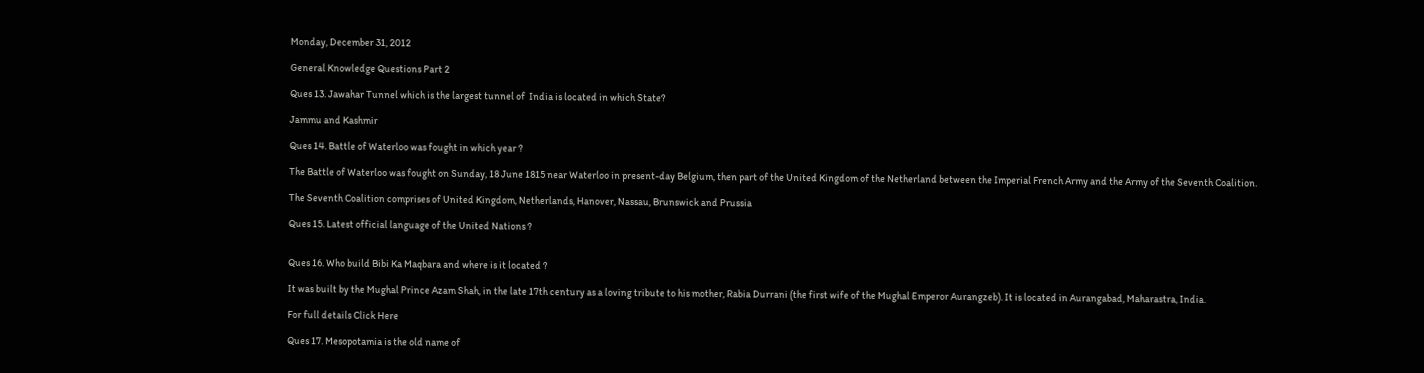Monday, December 31, 2012

General Knowledge Questions Part 2

Ques 13. Jawahar Tunnel which is the largest tunnel of  India is located in which State?

Jammu and Kashmir

Ques 14. Battle of Waterloo was fought in which year ?

The Battle of Waterloo was fought on Sunday, 18 June 1815 near Waterloo in present-day Belgium, then part of the United Kingdom of the Netherland between the Imperial French Army and the Army of the Seventh Coalition.

The Seventh Coalition comprises of United Kingdom, Netherlands, Hanover, Nassau, Brunswick and Prussia

Ques 15. Latest official language of the United Nations ?


Ques 16. Who build Bibi Ka Maqbara and where is it located ?

It was built by the Mughal Prince Azam Shah, in the late 17th century as a loving tribute to his mother, Rabia Durrani (the first wife of the Mughal Emperor Aurangzeb). It is located in Aurangabad, Maharastra, India.

For full details Click Here

Ques 17. Mesopotamia is the old name of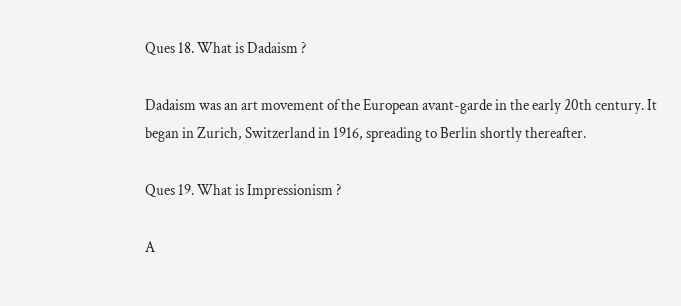Ques 18. What is Dadaism ?

Dadaism was an art movement of the European avant-garde in the early 20th century. It began in Zurich, Switzerland in 1916, spreading to Berlin shortly thereafter.

Ques 19. What is Impressionism ?

A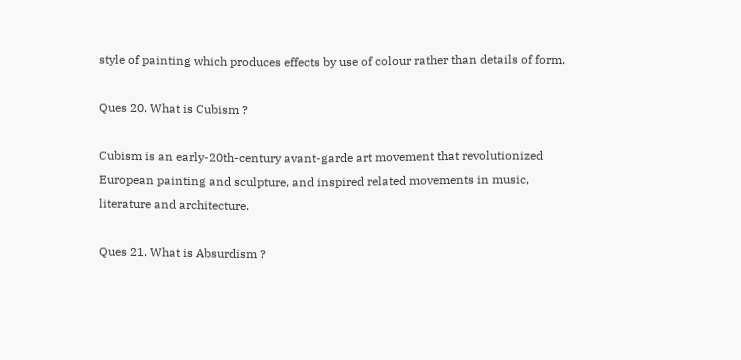style of painting which produces effects by use of colour rather than details of form.

Ques 20. What is Cubism ?

Cubism is an early-20th-century avant-garde art movement that revolutionized European painting and sculpture, and inspired related movements in music, literature and architecture.

Ques 21. What is Absurdism ?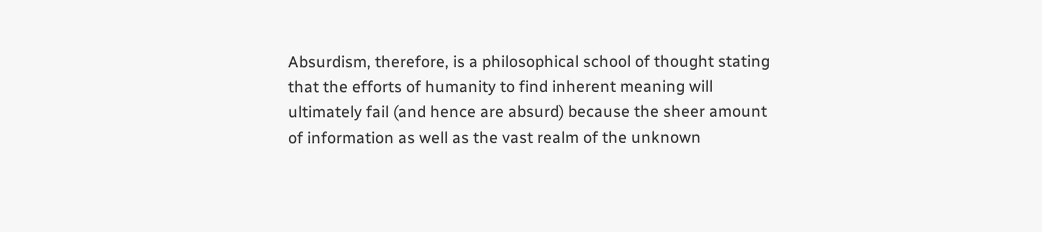Absurdism, therefore, is a philosophical school of thought stating that the efforts of humanity to find inherent meaning will ultimately fail (and hence are absurd) because the sheer amount of information as well as the vast realm of the unknown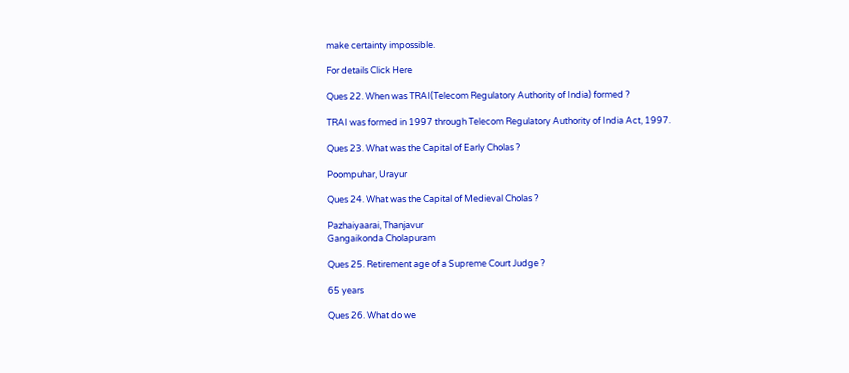make certainty impossible.

For details Click Here

Ques 22. When was TRAI(Telecom Regulatory Authority of India) formed ?

TRAI was formed in 1997 through Telecom Regulatory Authority of India Act, 1997.

Ques 23. What was the Capital of Early Cholas ?

Poompuhar, Urayur

Ques 24. What was the Capital of Medieval Cholas ?

Pazhaiyaarai, Thanjavur
Gangaikonda Cholapuram

Ques 25. Retirement age of a Supreme Court Judge ?

65 years

Ques 26. What do we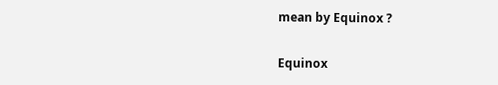mean by Equinox ?

Equinox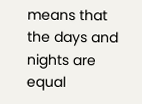means that the days and nights are equal